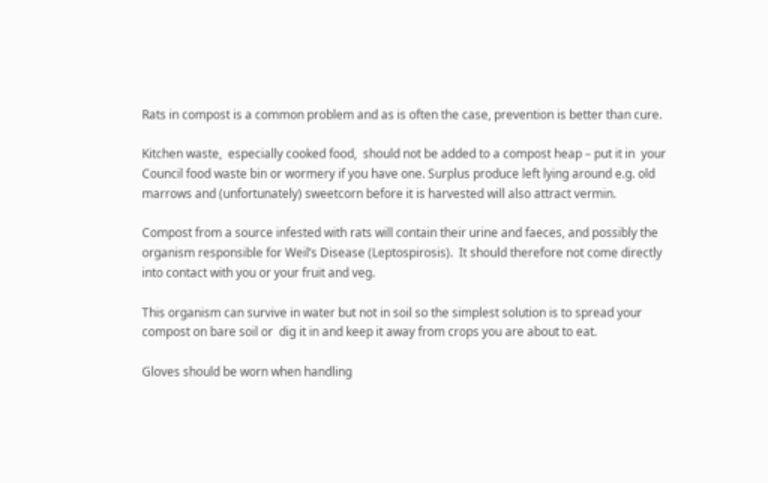Rats in compost is a common problem and as is often the case, prevention is better than cure.

Kitchen waste,  especially cooked food,  should not be added to a compost heap – put it in  your Council food waste bin or wormery if you have one. Surplus produce left lying around e.g. old marrows and (unfortunately) sweetcorn before it is harvested will also attract vermin.

Compost from a source infested with rats will contain their urine and faeces, and possibly the organism responsible for Weil’s Disease (Leptospirosis).  It should therefore not come directly into contact with you or your fruit and veg.

This organism can survive in water but not in soil so the simplest solution is to spread your compost on bare soil or  dig it in and keep it away from crops you are about to eat.

Gloves should be worn when handling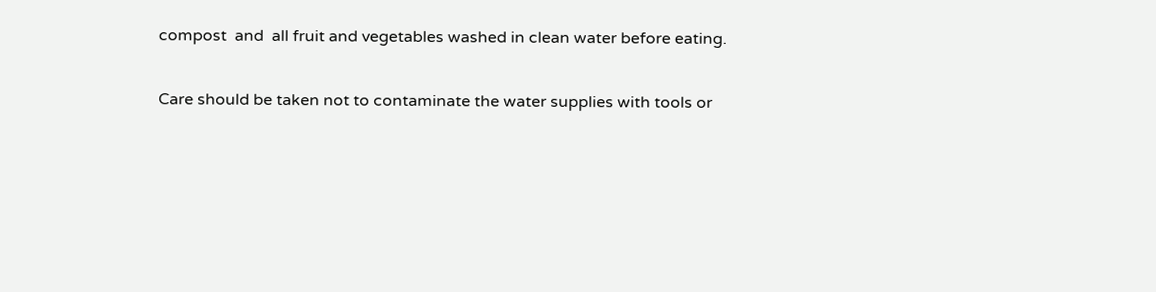compost  and  all fruit and vegetables washed in clean water before eating.

Care should be taken not to contaminate the water supplies with tools or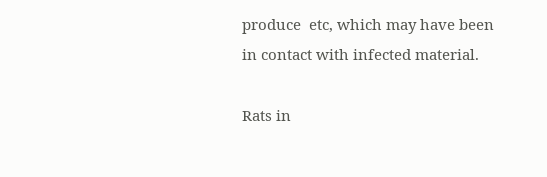produce  etc, which may have been in contact with infected material.

Rats in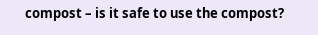compost – is it safe to use the compost?